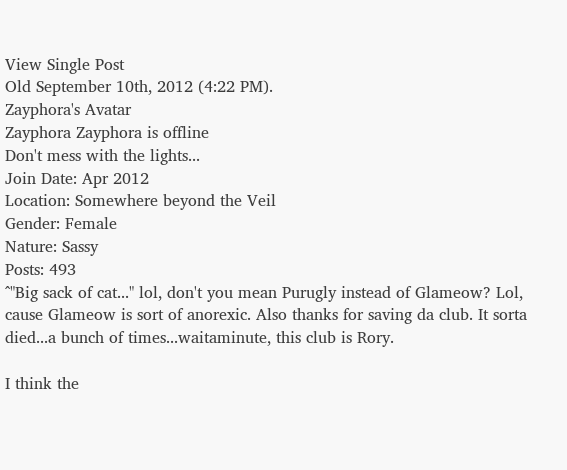View Single Post
Old September 10th, 2012 (4:22 PM).
Zayphora's Avatar
Zayphora Zayphora is offline
Don't mess with the lights...
Join Date: Apr 2012
Location: Somewhere beyond the Veil
Gender: Female
Nature: Sassy
Posts: 493
^"Big sack of cat..." lol, don't you mean Purugly instead of Glameow? Lol, cause Glameow is sort of anorexic. Also thanks for saving da club. It sorta died...a bunch of times...waitaminute, this club is Rory.

I think the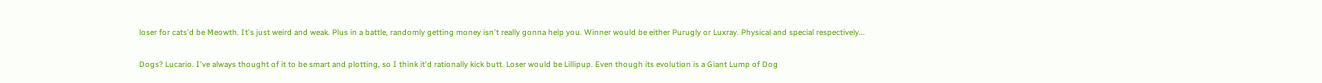loser for cats'd be Meowth. It's just weird and weak. Plus in a battle, randomly getting money isn't really gonna help you. Winner would be either Purugly or Luxray. Physical and special respectively...

Dogs? Lucario. I've always thought of it to be smart and plotting, so I think it'd rationally kick butt. Loser would be Lillipup. Even though its evolution is a Giant Lump of Dog